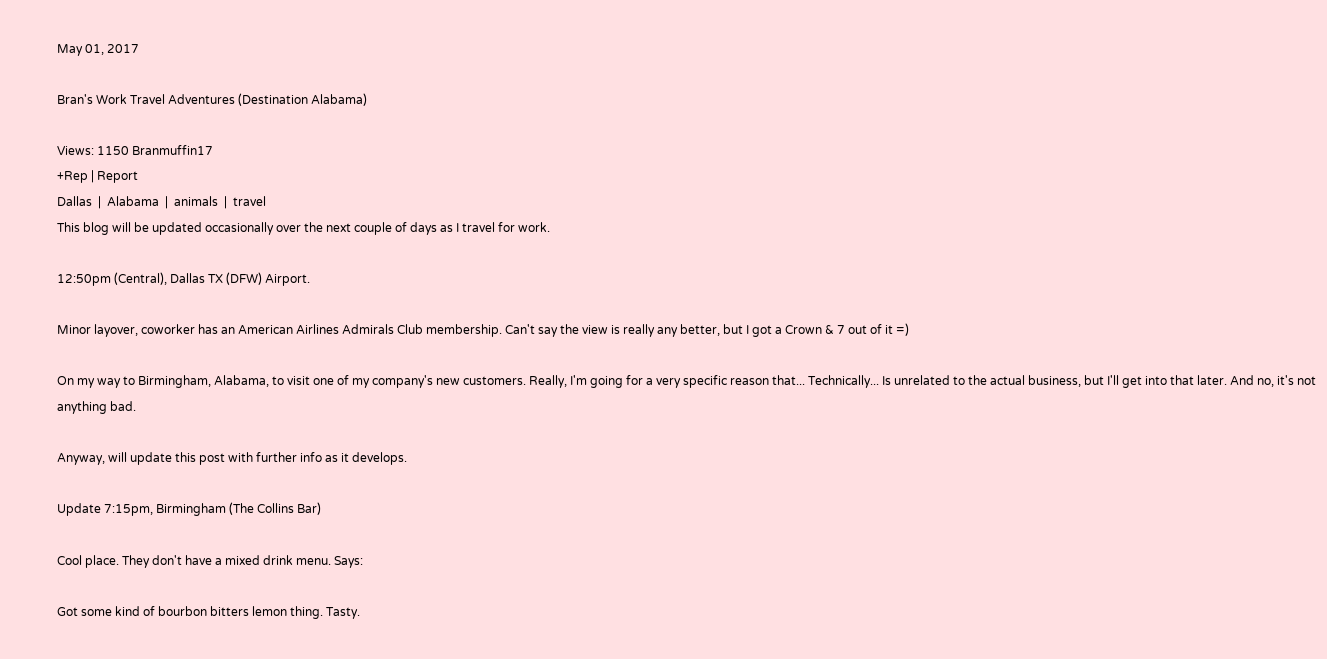May 01, 2017

Bran's Work Travel Adventures (Destination Alabama)

Views: 1150 Branmuffin17
+Rep | Report
Dallas  |  Alabama  |  animals  |  travel
This blog will be updated occasionally over the next couple of days as I travel for work.

12:50pm (Central), Dallas TX (DFW) Airport.

Minor layover, coworker has an American Airlines Admirals Club membership. Can't say the view is really any better, but I got a Crown & 7 out of it =)

On my way to Birmingham, Alabama, to visit one of my company's new customers. Really, I'm going for a very specific reason that... Technically... Is unrelated to the actual business, but I'll get into that later. And no, it's not anything bad.

Anyway, will update this post with further info as it develops.

Update 7:15pm, Birmingham (The Collins Bar)

Cool place. They don't have a mixed drink menu. Says:

Got some kind of bourbon bitters lemon thing. Tasty.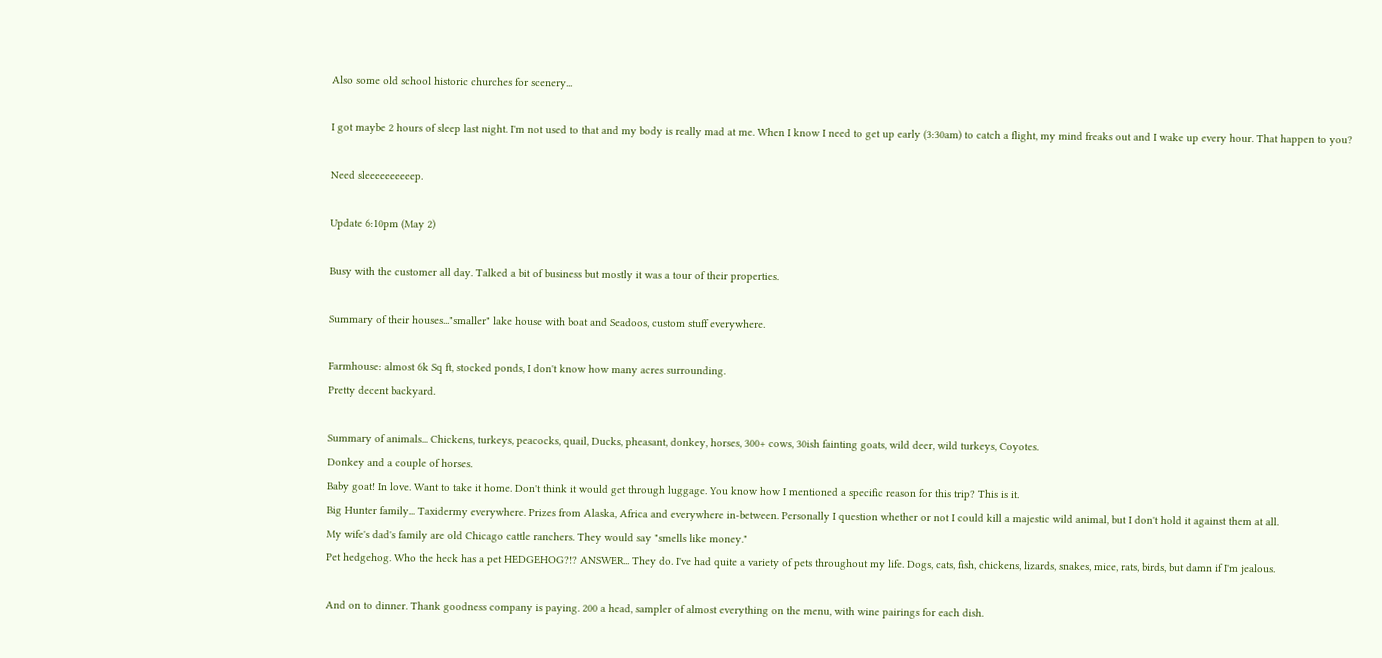Also some old school historic churches for scenery...

I got maybe 2 hours of sleep last night. I'm not used to that and my body is really mad at me. When I know I need to get up early (3:30am) to catch a flight, my mind freaks out and I wake up every hour. That happen to you?

Need sleeeeeeeeeep.

Update 6:10pm (May 2)

Busy with the customer all day. Talked a bit of business but mostly it was a tour of their properties.

Summary of their houses..."smaller" lake house with boat and Seadoos, custom stuff everywhere.

Farmhouse: almost 6k Sq ft, stocked ponds, I don't know how many acres surrounding.
Pretty decent backyard.

Summary of animals... Chickens, turkeys, peacocks, quail, Ducks, pheasant, donkey, horses, 300+ cows, 30ish fainting goats, wild deer, wild turkeys, Coyotes.
Donkey and a couple of horses.
Baby goat! In love. Want to take it home. Don't think it would get through luggage. You know how I mentioned a specific reason for this trip? This is it.
Big Hunter family... Taxidermy everywhere. Prizes from Alaska, Africa and everywhere in-between. Personally I question whether or not I could kill a majestic wild animal, but I don't hold it against them at all.
My wife's dad's family are old Chicago cattle ranchers. They would say "smells like money."
Pet hedgehog. Who the heck has a pet HEDGEHOG?!? ANSWER... They do. I've had quite a variety of pets throughout my life. Dogs, cats, fish, chickens, lizards, snakes, mice, rats, birds, but damn if I'm jealous.

And on to dinner. Thank goodness company is paying. 200 a head, sampler of almost everything on the menu, with wine pairings for each dish.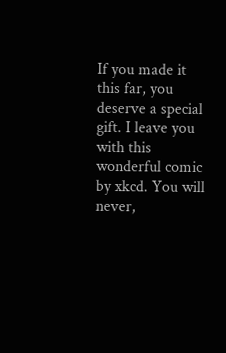If you made it this far, you deserve a special gift. I leave you with this wonderful comic by xkcd. You will never,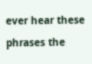ever hear these phrases the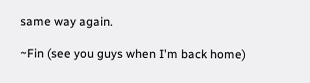same way again.

~Fin (see you guys when I'm back home)